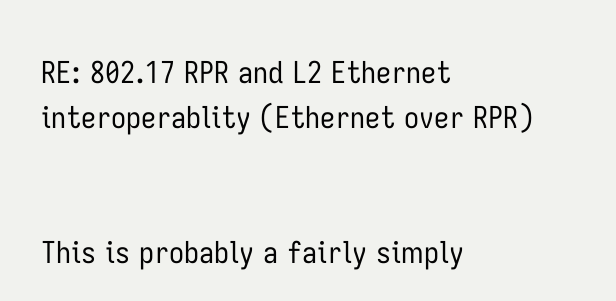RE: 802.17 RPR and L2 Ethernet interoperablity (Ethernet over RPR)


This is probably a fairly simply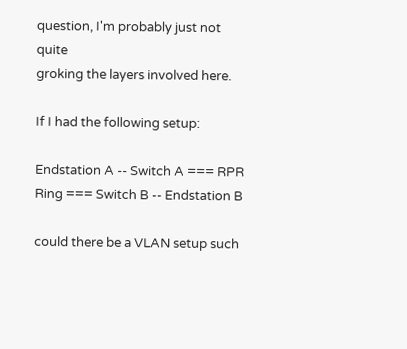question, I'm probably just not quite
groking the layers involved here.

If I had the following setup:

Endstation A -- Switch A === RPR Ring === Switch B -- Endstation B

could there be a VLAN setup such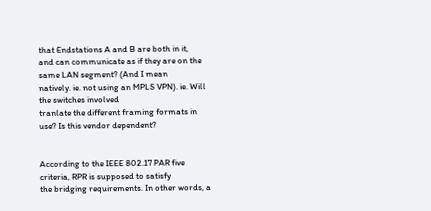that Endstations A and B are both in it,
and can communicate as if they are on the same LAN segment? (And I mean
natively. ie. not using an MPLS VPN). ie. Will the switches involved
tranlate the different framing formats in use? Is this vendor dependent?


According to the IEEE 802.17 PAR five criteria, RPR is supposed to satisfy
the bridging requirements. In other words, a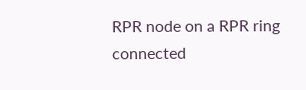RPR node on a RPR ring
connected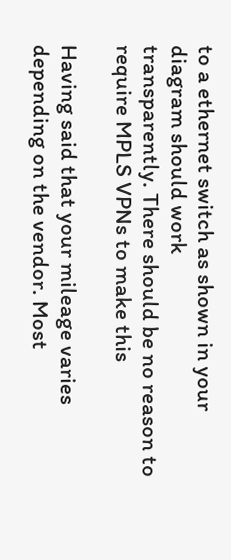to a ethernet switch as shown in your diagram should work
transparently. There should be no reason to require MPLS VPNs to make this

Having said that your mileage varies depending on the vendor. Most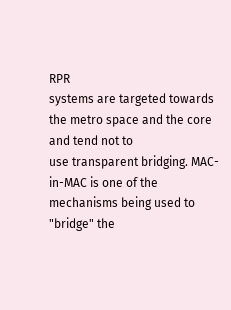RPR
systems are targeted towards the metro space and the core and tend not to
use transparent bridging. MAC-in-MAC is one of the mechanisms being used to
"bridge" the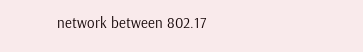network between 802.17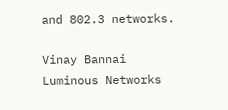and 802.3 networks.

Vinay Bannai
Luminous Networks